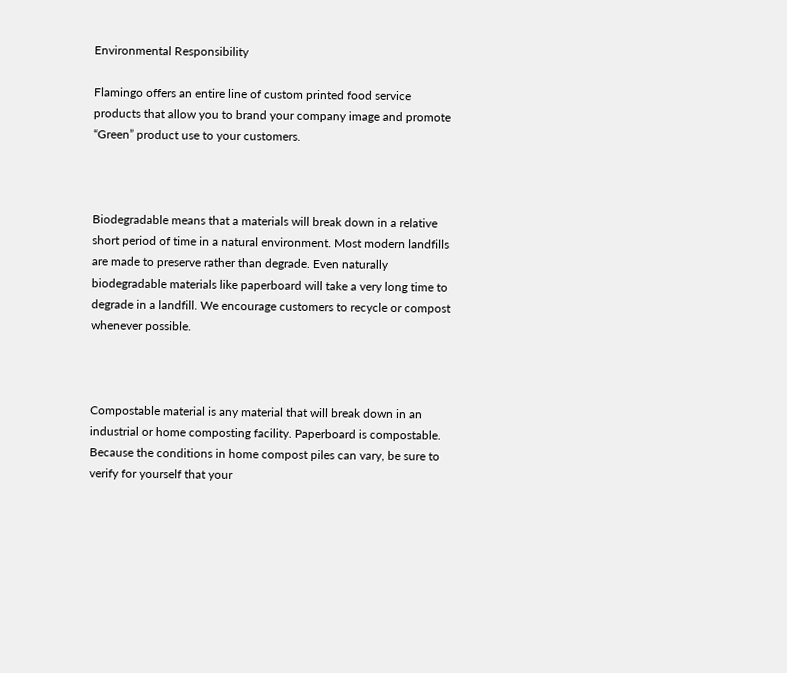Environmental Responsibility

Flamingo offers an entire line of custom printed food service products that allow you to brand your company image and promote “Green” product use to your customers.



Biodegradable means that a materials will break down in a relative short period of time in a natural environment. Most modern landfills are made to preserve rather than degrade. Even naturally biodegradable materials like paperboard will take a very long time to degrade in a landfill. We encourage customers to recycle or compost whenever possible.



Compostable material is any material that will break down in an industrial or home composting facility. Paperboard is compostable. Because the conditions in home compost piles can vary, be sure to verify for yourself that your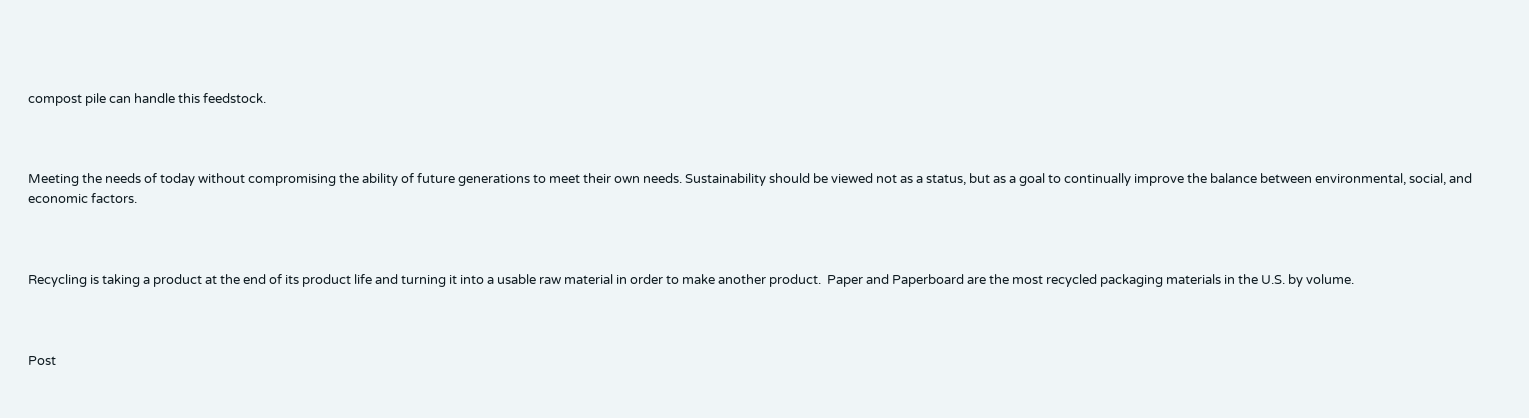compost pile can handle this feedstock.



Meeting the needs of today without compromising the ability of future generations to meet their own needs. Sustainability should be viewed not as a status, but as a goal to continually improve the balance between environmental, social, and economic factors.



Recycling is taking a product at the end of its product life and turning it into a usable raw material in order to make another product.  Paper and Paperboard are the most recycled packaging materials in the U.S. by volume.



Post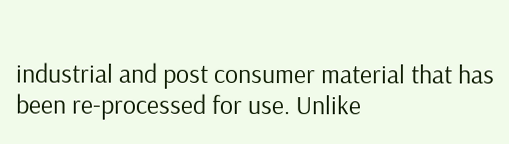industrial and post consumer material that has been re-processed for use. Unlike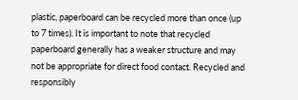plastic, paperboard can be recycled more than once (up to 7 times). It is important to note that recycled paperboard generally has a weaker structure and may not be appropriate for direct food contact. Recycled and responsibly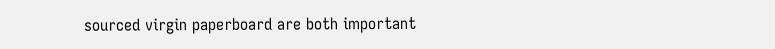sourced virgin paperboard are both important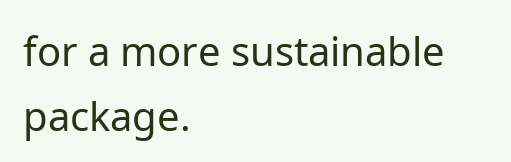for a more sustainable package.